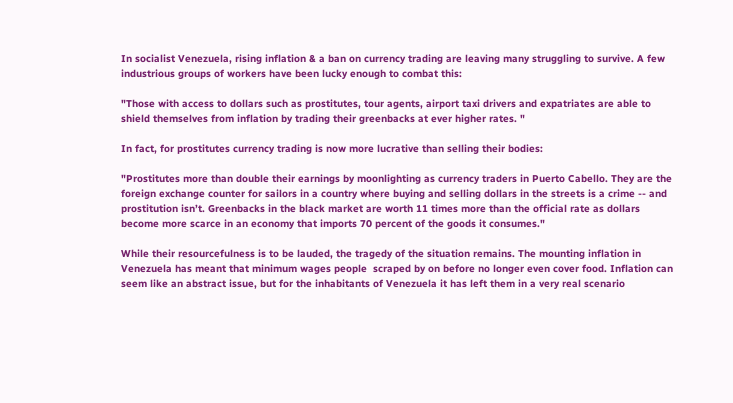In socialist Venezuela, rising inflation & a ban on currency trading are leaving many struggling to survive. A few industrious groups of workers have been lucky enough to combat this:

"Those with access to dollars such as prostitutes, tour agents, airport taxi drivers and expatriates are able to shield themselves from inflation by trading their greenbacks at ever higher rates. "

In fact, for prostitutes currency trading is now more lucrative than selling their bodies:

"Prostitutes more than double their earnings by moonlighting as currency traders in Puerto Cabello. They are the foreign exchange counter for sailors in a country where buying and selling dollars in the streets is a crime -- and prostitution isn’t. Greenbacks in the black market are worth 11 times more than the official rate as dollars become more scarce in an economy that imports 70 percent of the goods it consumes."

While their resourcefulness is to be lauded, the tragedy of the situation remains. The mounting inflation in Venezuela has meant that minimum wages people  scraped by on before no longer even cover food. Inflation can seem like an abstract issue, but for the inhabitants of Venezuela it has left them in a very real scenario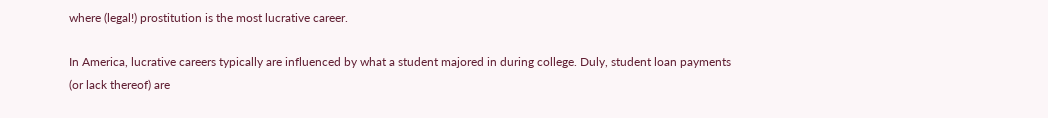where (legal!) prostitution is the most lucrative career.

In America, lucrative careers typically are influenced by what a student majored in during college. Duly, student loan payments (or lack thereof) are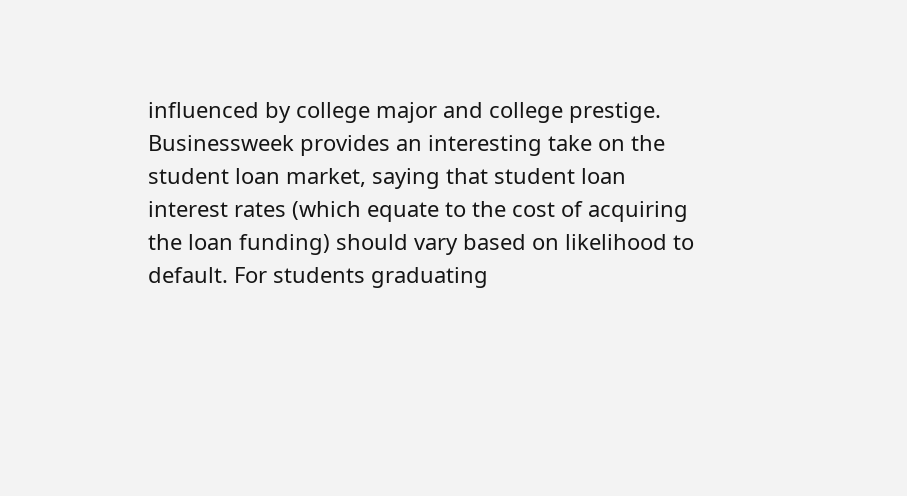influenced by college major and college prestige. Businessweek provides an interesting take on the student loan market, saying that student loan interest rates (which equate to the cost of acquiring the loan funding) should vary based on likelihood to default. For students graduating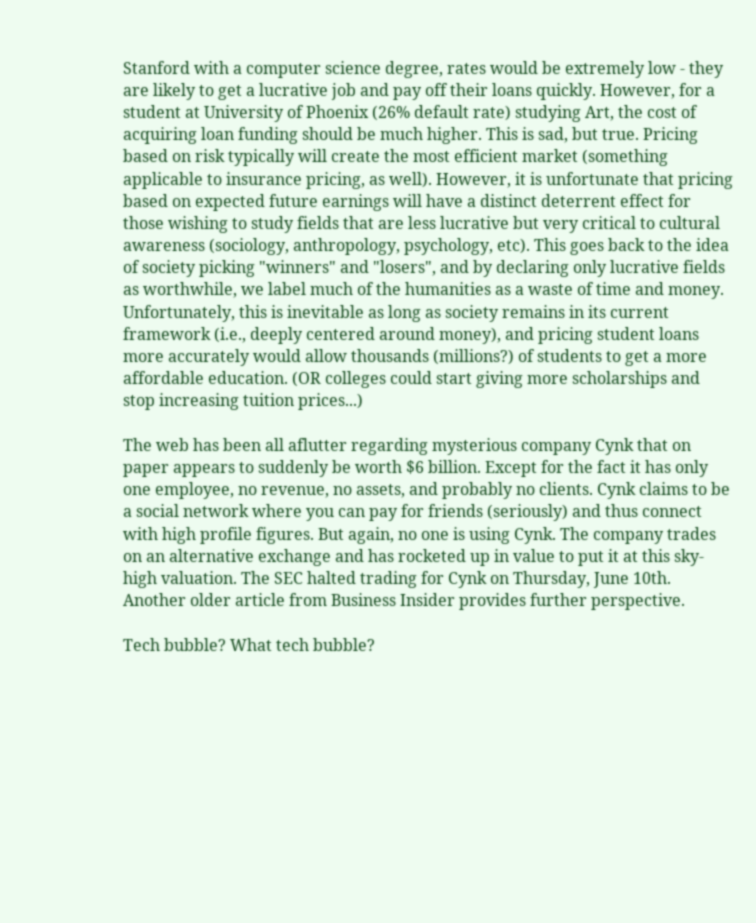Stanford with a computer science degree, rates would be extremely low - they are likely to get a lucrative job and pay off their loans quickly. However, for a student at University of Phoenix (26% default rate) studying Art, the cost of acquiring loan funding should be much higher. This is sad, but true. Pricing based on risk typically will create the most efficient market (something applicable to insurance pricing, as well). However, it is unfortunate that pricing based on expected future earnings will have a distinct deterrent effect for those wishing to study fields that are less lucrative but very critical to cultural awareness (sociology, anthropology, psychology, etc). This goes back to the idea of society picking "winners" and "losers", and by declaring only lucrative fields as worthwhile, we label much of the humanities as a waste of time and money. Unfortunately, this is inevitable as long as society remains in its current framework (i.e., deeply centered around money), and pricing student loans more accurately would allow thousands (millions?) of students to get a more affordable education. (OR colleges could start giving more scholarships and stop increasing tuition prices...)

The web has been all aflutter regarding mysterious company Cynk that on paper appears to suddenly be worth $6 billion. Except for the fact it has only one employee, no revenue, no assets, and probably no clients. Cynk claims to be a social network where you can pay for friends (seriously) and thus connect with high profile figures. But again, no one is using Cynk. The company trades on an alternative exchange and has rocketed up in value to put it at this sky-high valuation. The SEC halted trading for Cynk on Thursday, June 10th. Another older article from Business Insider provides further perspective.

Tech bubble? What tech bubble?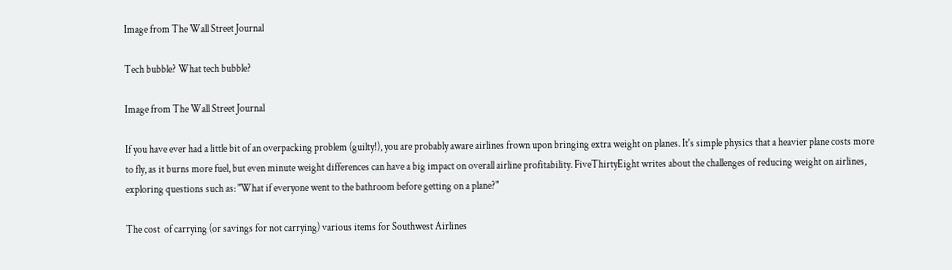Image from The Wall Street Journal

Tech bubble? What tech bubble?

Image from The Wall Street Journal

If you have ever had a little bit of an overpacking problem (guilty!), you are probably aware airlines frown upon bringing extra weight on planes. It's simple physics that a heavier plane costs more to fly, as it burns more fuel, but even minute weight differences can have a big impact on overall airline profitability. FiveThirtyEight writes about the challenges of reducing weight on airlines, exploring questions such as: "What if everyone went to the bathroom before getting on a plane?"

The cost  of carrying (or savings for not carrying) various items for Southwest Airlines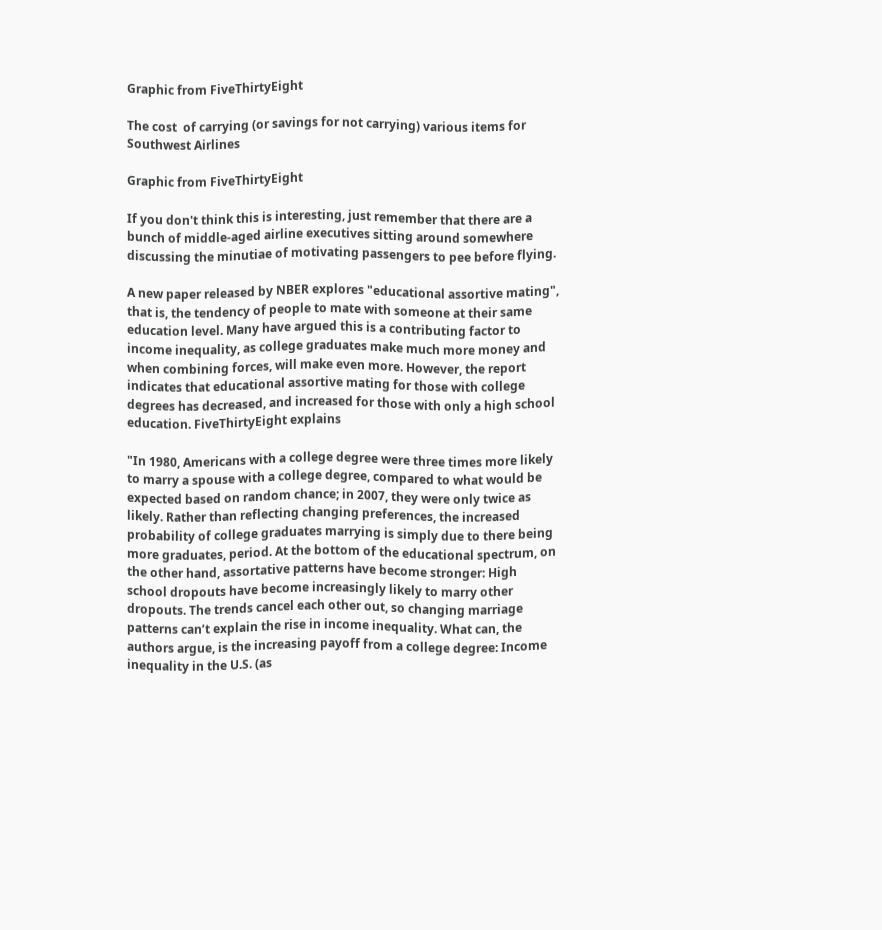Graphic from FiveThirtyEight

The cost  of carrying (or savings for not carrying) various items for Southwest Airlines

Graphic from FiveThirtyEight

If you don't think this is interesting, just remember that there are a bunch of middle-aged airline executives sitting around somewhere discussing the minutiae of motivating passengers to pee before flying.

A new paper released by NBER explores "educational assortive mating", that is, the tendency of people to mate with someone at their same education level. Many have argued this is a contributing factor to income inequality, as college graduates make much more money and when combining forces, will make even more. However, the report indicates that educational assortive mating for those with college degrees has decreased, and increased for those with only a high school education. FiveThirtyEight explains

"In 1980, Americans with a college degree were three times more likely to marry a spouse with a college degree, compared to what would be expected based on random chance; in 2007, they were only twice as likely. Rather than reflecting changing preferences, the increased probability of college graduates marrying is simply due to there being more graduates, period. At the bottom of the educational spectrum, on the other hand, assortative patterns have become stronger: High school dropouts have become increasingly likely to marry other dropouts. The trends cancel each other out, so changing marriage patterns can’t explain the rise in income inequality. What can, the authors argue, is the increasing payoff from a college degree: Income inequality in the U.S. (as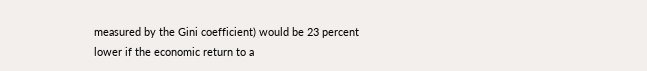measured by the Gini coefficient) would be 23 percent lower if the economic return to a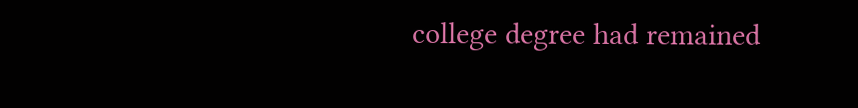college degree had remained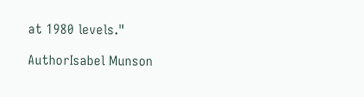at 1980 levels."

AuthorIsabel Munson